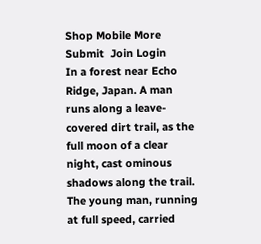Shop Mobile More Submit  Join Login
In a forest near Echo Ridge, Japan. A man runs along a leave-covered dirt trail, as the full moon of a clear night, cast ominous shadows along the trail. The young man, running at full speed, carried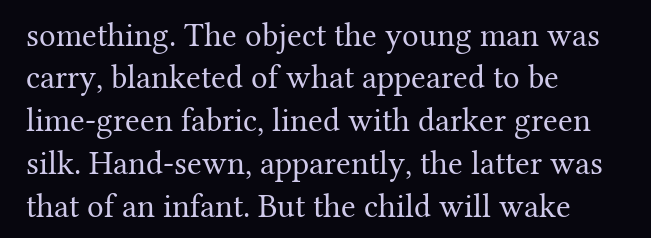something. The object the young man was carry, blanketed of what appeared to be lime-green fabric, lined with darker green silk. Hand-sewn, apparently, the latter was that of an infant. But the child will wake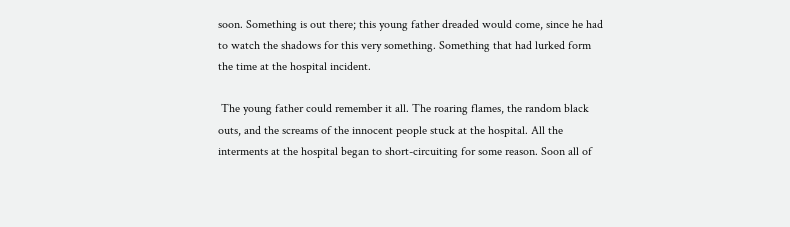soon. Something is out there; this young father dreaded would come, since he had to watch the shadows for this very something. Something that had lurked form the time at the hospital incident.

 The young father could remember it all. The roaring flames, the random black outs, and the screams of the innocent people stuck at the hospital. All the interments at the hospital began to short-circuiting for some reason. Soon all of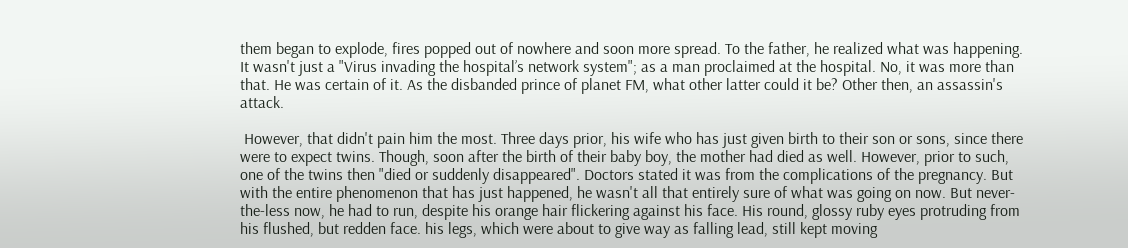them began to explode, fires popped out of nowhere and soon more spread. To the father, he realized what was happening. It wasn't just a "Virus invading the hospital’s network system"; as a man proclaimed at the hospital. No, it was more than that. He was certain of it. As the disbanded prince of planet FM, what other latter could it be? Other then, an assassin's attack.

 However, that didn't pain him the most. Three days prior, his wife who has just given birth to their son or sons, since there were to expect twins. Though, soon after the birth of their baby boy, the mother had died as well. However, prior to such, one of the twins then "died or suddenly disappeared". Doctors stated it was from the complications of the pregnancy. But with the entire phenomenon that has just happened, he wasn't all that entirely sure of what was going on now. But never-the-less now, he had to run, despite his orange hair flickering against his face. His round, glossy ruby eyes protruding from his flushed, but redden face. his legs, which were about to give way as falling lead, still kept moving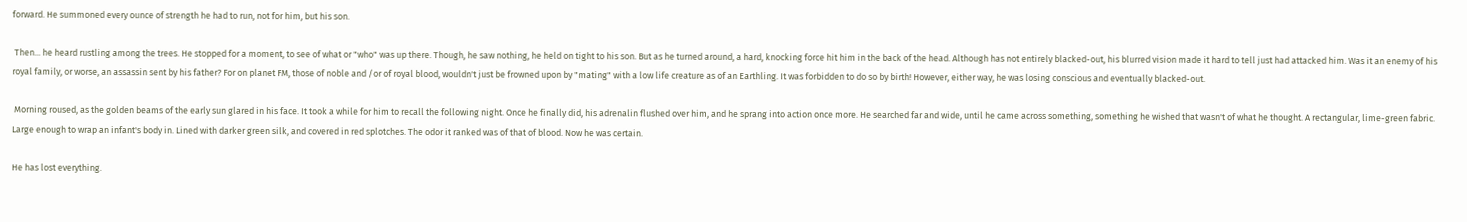forward. He summoned every ounce of strength he had to run, not for him, but his son.

 Then... he heard rustling among the trees. He stopped for a moment, to see of what or "who" was up there. Though, he saw nothing, he held on tight to his son. But as he turned around, a hard, knocking force hit him in the back of the head. Although has not entirely blacked-out, his blurred vision made it hard to tell just had attacked him. Was it an enemy of his royal family, or worse, an assassin sent by his father? For on planet FM, those of noble and /or of royal blood, wouldn't just be frowned upon by "mating" with a low life creature as of an Earthling. It was forbidden to do so by birth! However, either way, he was losing conscious and eventually blacked-out.

 Morning roused, as the golden beams of the early sun glared in his face. It took a while for him to recall the following night. Once he finally did, his adrenalin flushed over him, and he sprang into action once more. He searched far and wide, until he came across something, something he wished that wasn't of what he thought. A rectangular, lime-green fabric. Large enough to wrap an infant's body in. Lined with darker green silk, and covered in red splotches. The odor it ranked was of that of blood. Now he was certain.

He has lost everything.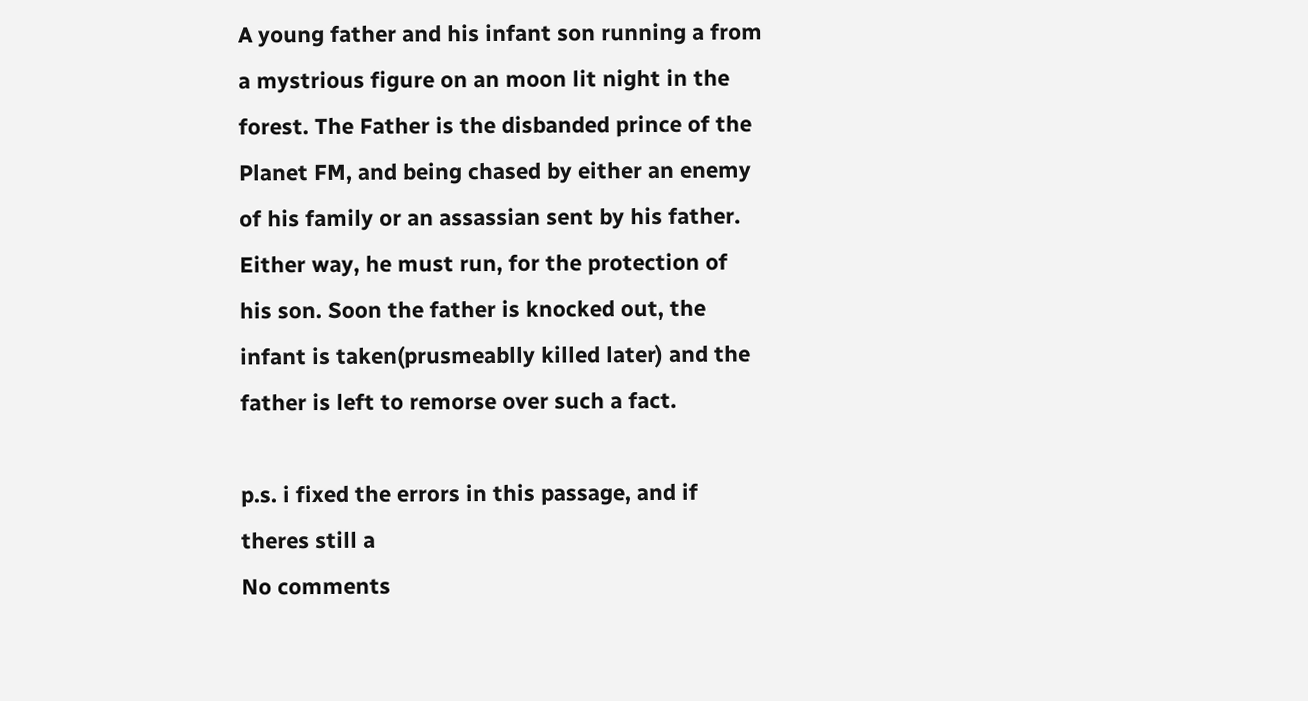A young father and his infant son running a from a mystrious figure on an moon lit night in the forest. The Father is the disbanded prince of the Planet FM, and being chased by either an enemy of his family or an assassian sent by his father. Either way, he must run, for the protection of his son. Soon the father is knocked out, the infant is taken(prusmeablly killed later) and the father is left to remorse over such a fact.

p.s. i fixed the errors in this passage, and if theres still a
No comments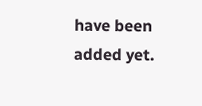have been added yet.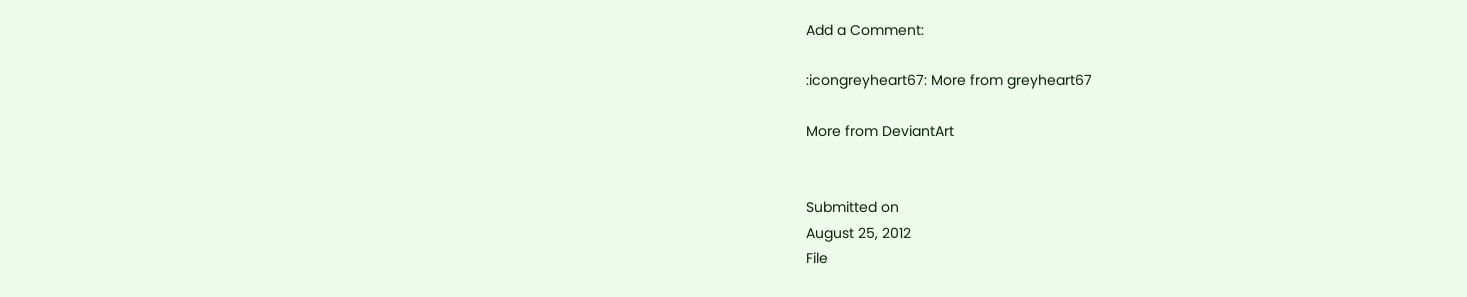Add a Comment:

:icongreyheart67: More from greyheart67

More from DeviantArt


Submitted on
August 25, 2012
File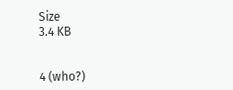Size
3.4 KB


4 (who?)